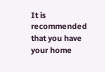It is recommended that you have your home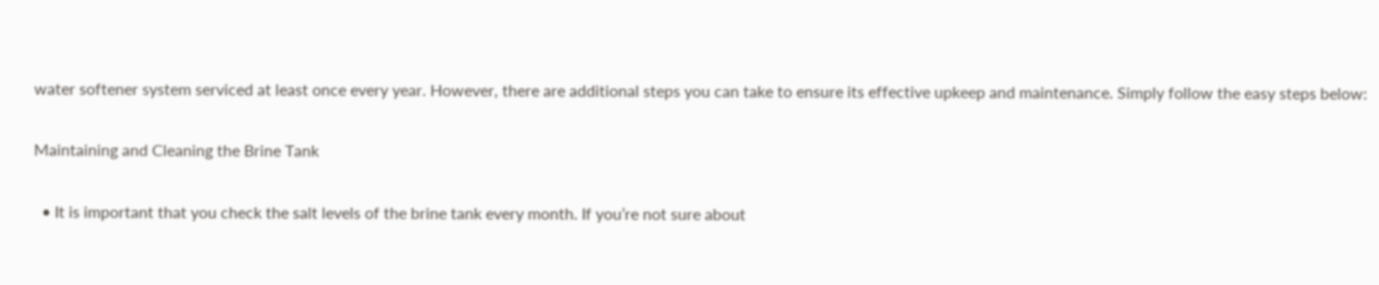water softener system serviced at least once every year. However, there are additional steps you can take to ensure its effective upkeep and maintenance. Simply follow the easy steps below:

Maintaining and Cleaning the Brine Tank

  • It is important that you check the salt levels of the brine tank every month. If you’re not sure about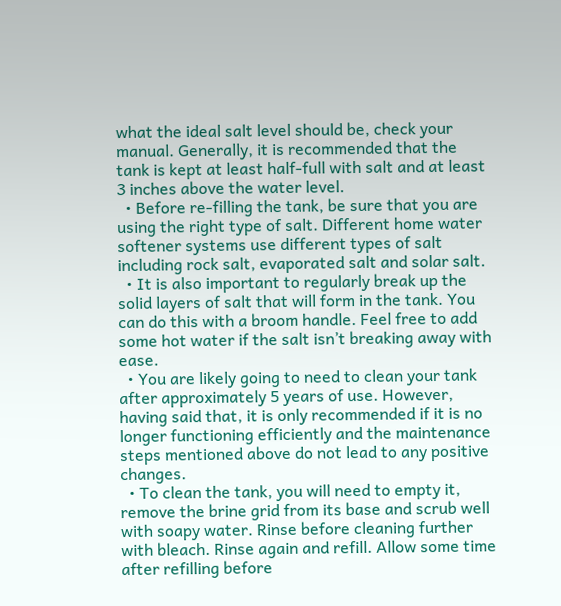what the ideal salt level should be, check your manual. Generally, it is recommended that the tank is kept at least half-full with salt and at least 3 inches above the water level.
  • Before re-filling the tank, be sure that you are using the right type of salt. Different home water softener systems use different types of salt including rock salt, evaporated salt and solar salt.
  • It is also important to regularly break up the solid layers of salt that will form in the tank. You can do this with a broom handle. Feel free to add some hot water if the salt isn’t breaking away with ease.
  • You are likely going to need to clean your tank after approximately 5 years of use. However, having said that, it is only recommended if it is no longer functioning efficiently and the maintenance steps mentioned above do not lead to any positive changes.
  • To clean the tank, you will need to empty it, remove the brine grid from its base and scrub well with soapy water. Rinse before cleaning further with bleach. Rinse again and refill. Allow some time after refilling before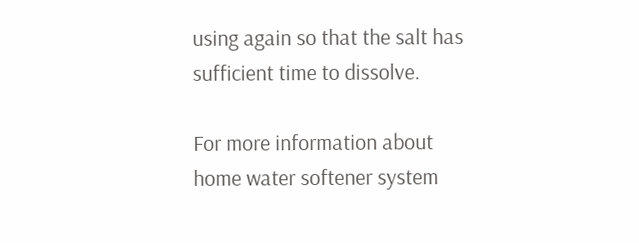using again so that the salt has sufficient time to dissolve.

For more information about home water softener system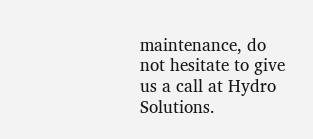maintenance, do not hesitate to give us a call at Hydro Solutions.